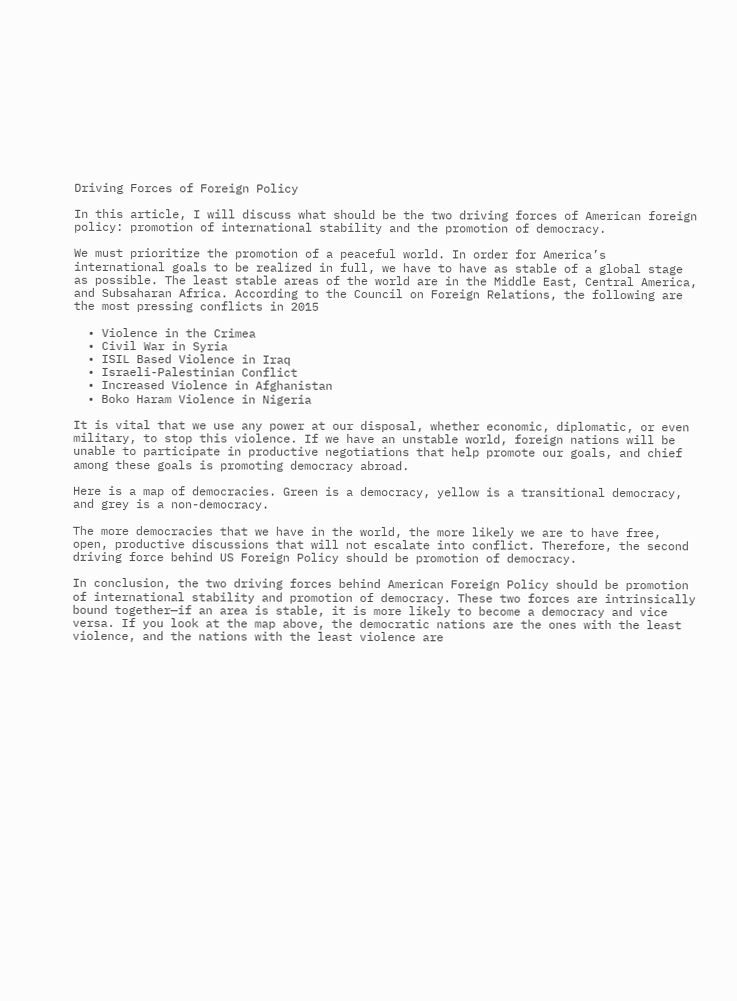Driving Forces of Foreign Policy

In this article, I will discuss what should be the two driving forces of American foreign policy: promotion of international stability and the promotion of democracy.

We must prioritize the promotion of a peaceful world. In order for America’s international goals to be realized in full, we have to have as stable of a global stage as possible. The least stable areas of the world are in the Middle East, Central America, and Subsaharan Africa. According to the Council on Foreign Relations, the following are the most pressing conflicts in 2015

  • Violence in the Crimea
  • Civil War in Syria
  • ISIL Based Violence in Iraq
  • Israeli-Palestinian Conflict
  • Increased Violence in Afghanistan
  • Boko Haram Violence in Nigeria

It is vital that we use any power at our disposal, whether economic, diplomatic, or even military, to stop this violence. If we have an unstable world, foreign nations will be unable to participate in productive negotiations that help promote our goals, and chief among these goals is promoting democracy abroad.

Here is a map of democracies. Green is a democracy, yellow is a transitional democracy, and grey is a non-democracy.

The more democracies that we have in the world, the more likely we are to have free, open, productive discussions that will not escalate into conflict. Therefore, the second driving force behind US Foreign Policy should be promotion of democracy.

In conclusion, the two driving forces behind American Foreign Policy should be promotion of international stability and promotion of democracy. These two forces are intrinsically bound together—if an area is stable, it is more likely to become a democracy and vice versa. If you look at the map above, the democratic nations are the ones with the least violence, and the nations with the least violence are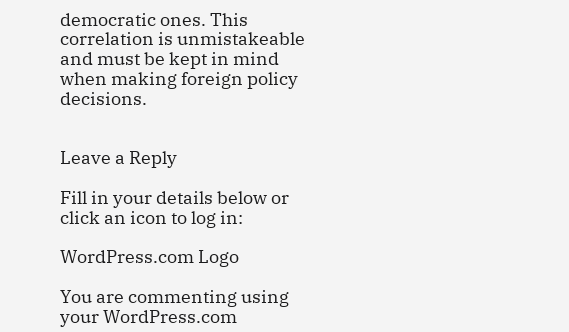democratic ones. This correlation is unmistakeable and must be kept in mind when making foreign policy decisions.


Leave a Reply

Fill in your details below or click an icon to log in:

WordPress.com Logo

You are commenting using your WordPress.com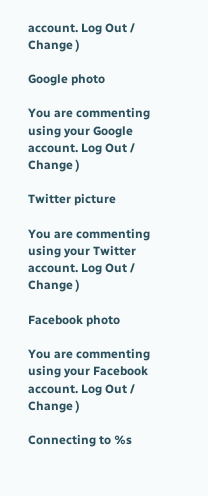account. Log Out /  Change )

Google photo

You are commenting using your Google account. Log Out /  Change )

Twitter picture

You are commenting using your Twitter account. Log Out /  Change )

Facebook photo

You are commenting using your Facebook account. Log Out /  Change )

Connecting to %s